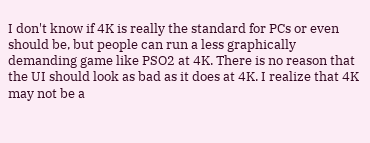I don't know if 4K is really the standard for PCs or even should be, but people can run a less graphically demanding game like PSO2 at 4K. There is no reason that the UI should look as bad as it does at 4K. I realize that 4K may not be a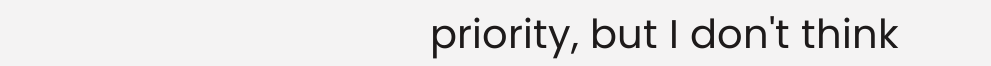priority, but I don't think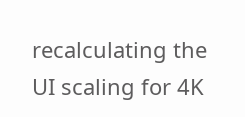recalculating the UI scaling for 4K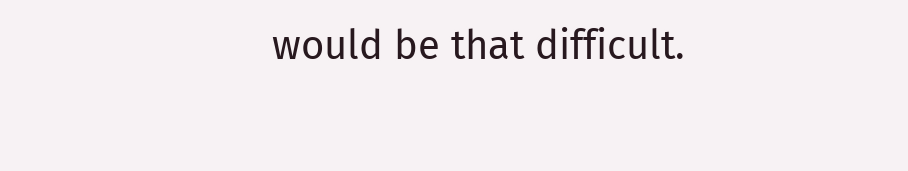would be that difficult.